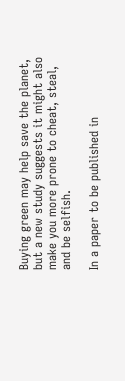Buying green may help save the planet, but a new study suggests it might also make you more prone to cheat, steal, and be selfish.

In a paper to be published in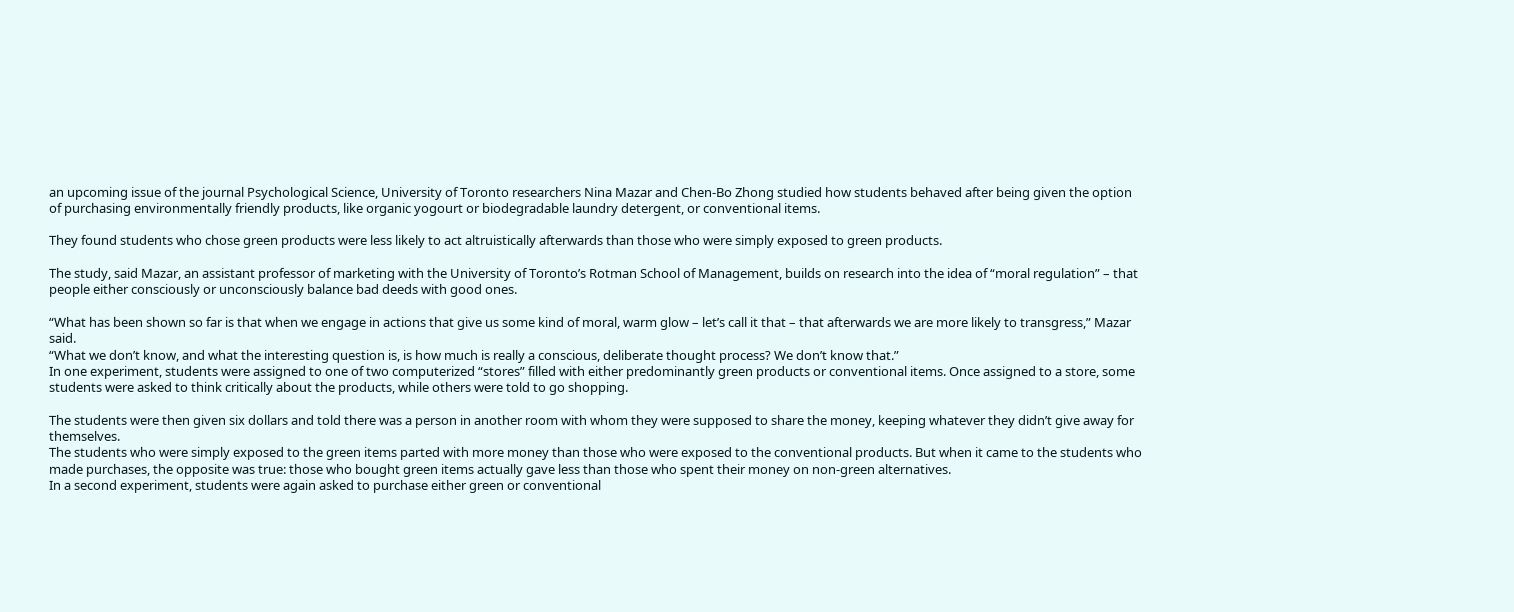an upcoming issue of the journal Psychological Science, University of Toronto researchers Nina Mazar and Chen-Bo Zhong studied how students behaved after being given the option of purchasing environmentally friendly products, like organic yogourt or biodegradable laundry detergent, or conventional items.

They found students who chose green products were less likely to act altruistically afterwards than those who were simply exposed to green products.

The study, said Mazar, an assistant professor of marketing with the University of Toronto’s Rotman School of Management, builds on research into the idea of “moral regulation” – that people either consciously or unconsciously balance bad deeds with good ones.

“What has been shown so far is that when we engage in actions that give us some kind of moral, warm glow – let’s call it that – that afterwards we are more likely to transgress,” Mazar said.
“What we don’t know, and what the interesting question is, is how much is really a conscious, deliberate thought process? We don’t know that.”
In one experiment, students were assigned to one of two computerized “stores” filled with either predominantly green products or conventional items. Once assigned to a store, some students were asked to think critically about the products, while others were told to go shopping.

The students were then given six dollars and told there was a person in another room with whom they were supposed to share the money, keeping whatever they didn’t give away for themselves.
The students who were simply exposed to the green items parted with more money than those who were exposed to the conventional products. But when it came to the students who made purchases, the opposite was true: those who bought green items actually gave less than those who spent their money on non-green alternatives.
In a second experiment, students were again asked to purchase either green or conventional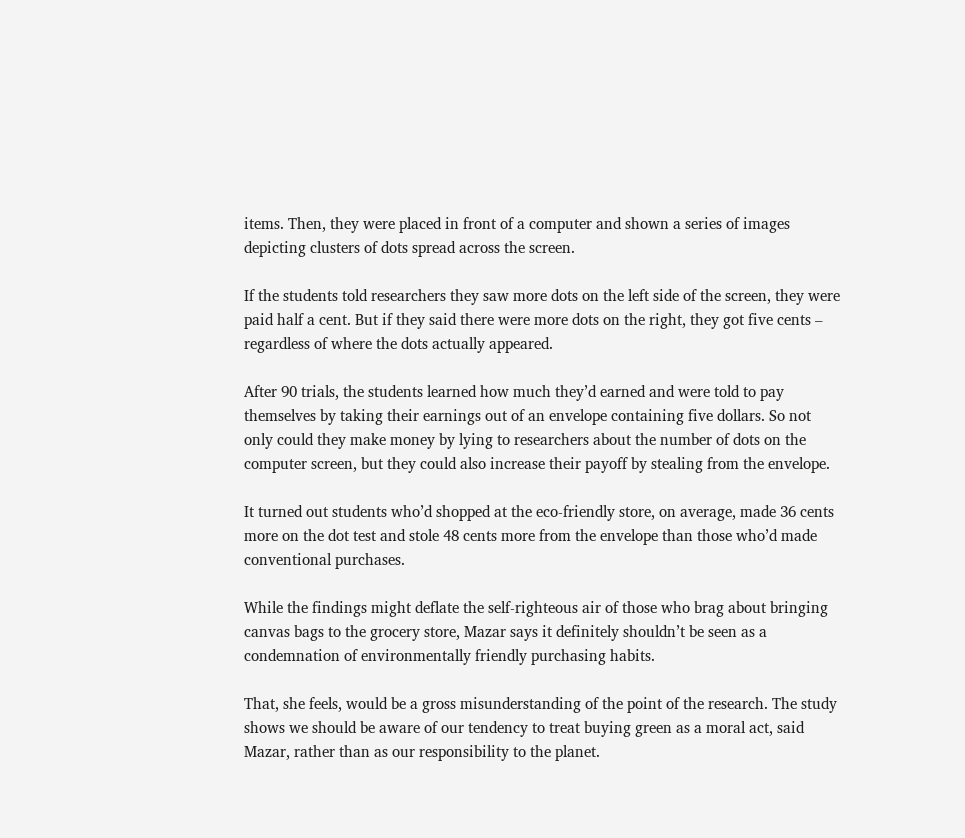items. Then, they were placed in front of a computer and shown a series of images depicting clusters of dots spread across the screen.

If the students told researchers they saw more dots on the left side of the screen, they were paid half a cent. But if they said there were more dots on the right, they got five cents – regardless of where the dots actually appeared.

After 90 trials, the students learned how much they’d earned and were told to pay themselves by taking their earnings out of an envelope containing five dollars. So not only could they make money by lying to researchers about the number of dots on the computer screen, but they could also increase their payoff by stealing from the envelope.

It turned out students who’d shopped at the eco-friendly store, on average, made 36 cents more on the dot test and stole 48 cents more from the envelope than those who’d made conventional purchases.

While the findings might deflate the self-righteous air of those who brag about bringing canvas bags to the grocery store, Mazar says it definitely shouldn’t be seen as a condemnation of environmentally friendly purchasing habits.

That, she feels, would be a gross misunderstanding of the point of the research. The study shows we should be aware of our tendency to treat buying green as a moral act, said Mazar, rather than as our responsibility to the planet.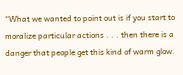“What we wanted to point out is if you start to moralize particular actions . . . then there is a danger that people get this kind of warm glow.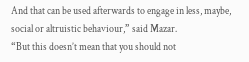And that can be used afterwards to engage in less, maybe, social or altruistic behaviour,” said Mazar.
“But this doesn’t mean that you should not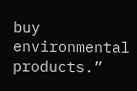buy environmental products.”